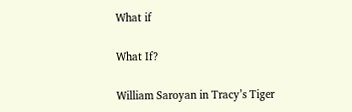What if

What If?

William Saroyan in Tracy’s Tiger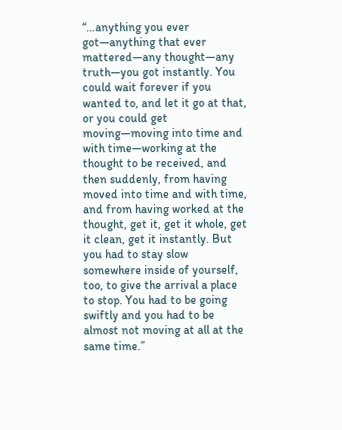“…anything you ever got—anything that ever mattered—any thought—any truth—you got instantly. You could wait forever if you wanted to, and let it go at that, or you could get moving—moving into time and with time—working at the thought to be received, and then suddenly, from having moved into time and with time, and from having worked at the thought, get it, get it whole, get it clean, get it instantly. But you had to stay slow somewhere inside of yourself, too, to give the arrival a place to stop. You had to be going swiftly and you had to be almost not moving at all at the same time.”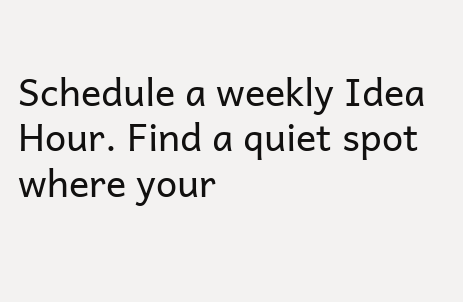Schedule a weekly Idea Hour. Find a quiet spot where your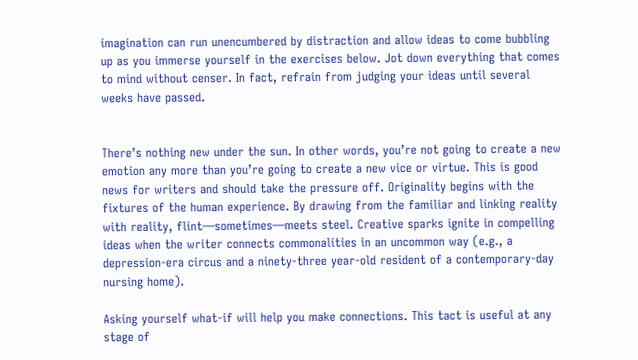imagination can run unencumbered by distraction and allow ideas to come bubbling up as you immerse yourself in the exercises below. Jot down everything that comes to mind without censer. In fact, refrain from judging your ideas until several weeks have passed.


There’s nothing new under the sun. In other words, you’re not going to create a new emotion any more than you’re going to create a new vice or virtue. This is good news for writers and should take the pressure off. Originality begins with the fixtures of the human experience. By drawing from the familiar and linking reality with reality, flint—sometimes—meets steel. Creative sparks ignite in compelling ideas when the writer connects commonalities in an uncommon way (e.g., a depression-era circus and a ninety-three year-old resident of a contemporary-day nursing home).

Asking yourself what-if will help you make connections. This tact is useful at any stage of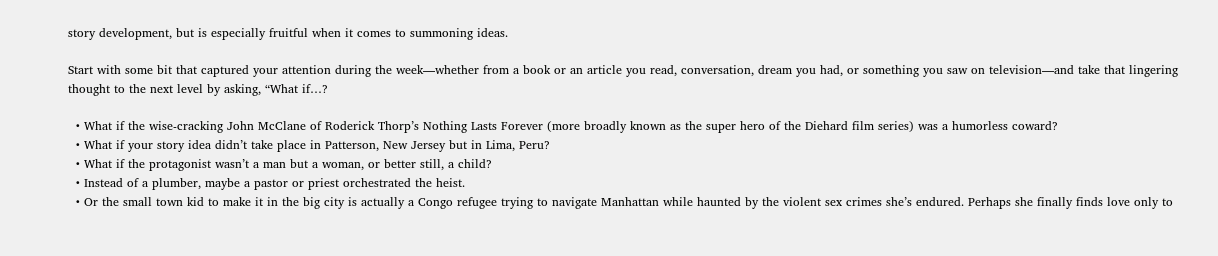story development, but is especially fruitful when it comes to summoning ideas.

Start with some bit that captured your attention during the week—whether from a book or an article you read, conversation, dream you had, or something you saw on television—and take that lingering thought to the next level by asking, “What if…?

  • What if the wise-cracking John McClane of Roderick Thorp’s Nothing Lasts Forever (more broadly known as the super hero of the Diehard film series) was a humorless coward?
  • What if your story idea didn’t take place in Patterson, New Jersey but in Lima, Peru?
  • What if the protagonist wasn’t a man but a woman, or better still, a child?
  • Instead of a plumber, maybe a pastor or priest orchestrated the heist.
  • Or the small town kid to make it in the big city is actually a Congo refugee trying to navigate Manhattan while haunted by the violent sex crimes she’s endured. Perhaps she finally finds love only to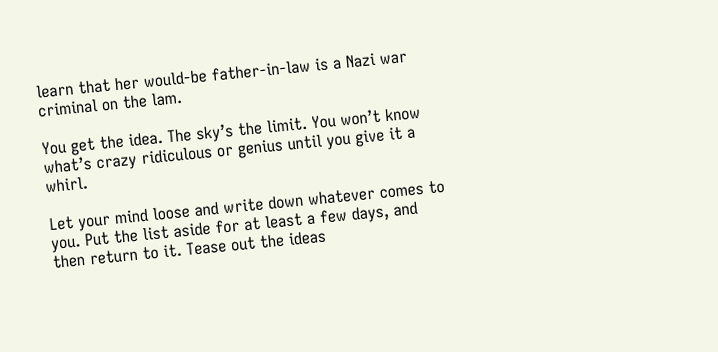learn that her would-be father-in-law is a Nazi war criminal on the lam.

You get the idea. The sky’s the limit. You won’t know what’s crazy ridiculous or genius until you give it a whirl.

Let your mind loose and write down whatever comes to you. Put the list aside for at least a few days, and then return to it. Tease out the ideas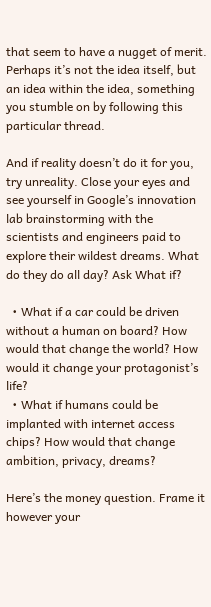that seem to have a nugget of merit. Perhaps it’s not the idea itself, but an idea within the idea, something you stumble on by following this particular thread.

And if reality doesn’t do it for you, try unreality. Close your eyes and see yourself in Google’s innovation lab brainstorming with the scientists and engineers paid to explore their wildest dreams. What do they do all day? Ask What if?

  • What if a car could be driven without a human on board? How would that change the world? How would it change your protagonist’s life?
  • What if humans could be implanted with internet access chips? How would that change ambition, privacy, dreams?

Here’s the money question. Frame it however your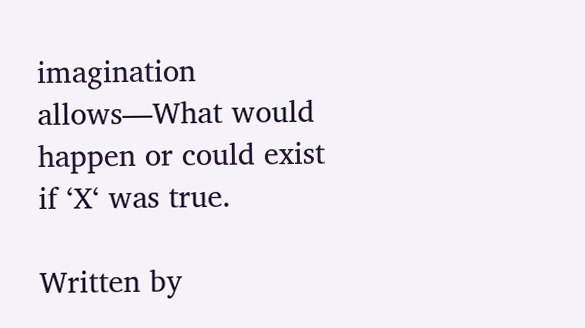imagination allows—What would happen or could exist if ‘X‘ was true.

Written by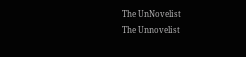The UnNovelist
The Unnovelist